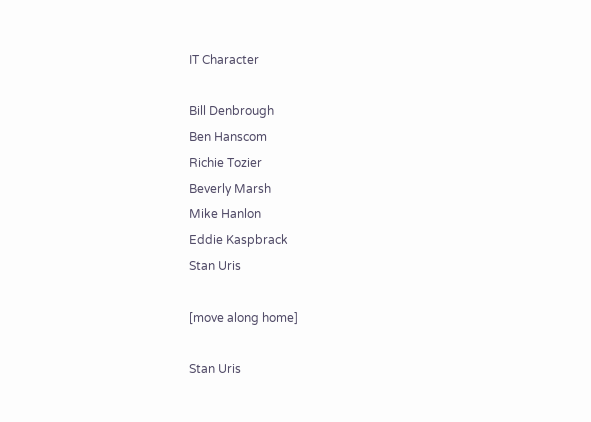IT Character

Bill Denbrough
Ben Hanscom
Richie Tozier
Beverly Marsh
Mike Hanlon
Eddie Kaspbrack
Stan Uris

[move along home]

Stan Uris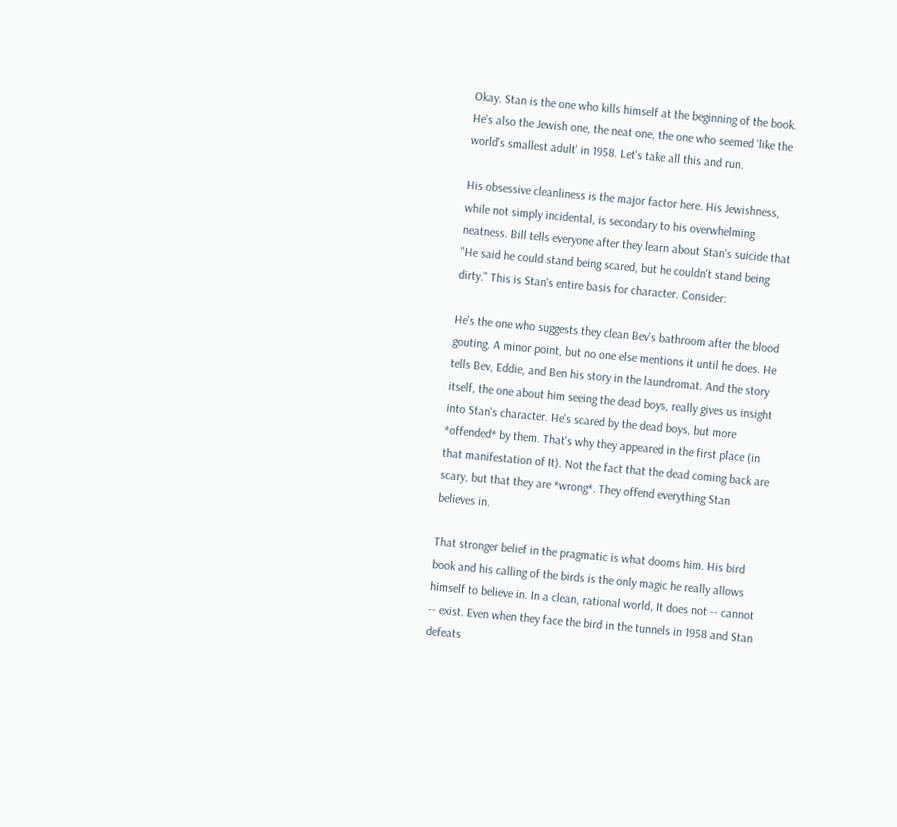Okay. Stan is the one who kills himself at the beginning of the book. He's also the Jewish one, the neat one, the one who seemed 'like the world's smallest adult' in 1958. Let's take all this and run.

His obsessive cleanliness is the major factor here. His Jewishness, while not simply incidental, is secondary to his overwhelming neatness. Bill tells everyone after they learn about Stan's suicide that "He said he could stand being scared, but he couldn't stand being dirty." This is Stan's entire basis for character. Consider:

He's the one who suggests they clean Bev's bathroom after the blood gouting. A minor point, but no one else mentions it until he does. He tells Bev, Eddie, and Ben his story in the laundromat. And the story itself, the one about him seeing the dead boys, really gives us insight into Stan's character. He's scared by the dead boys, but more *offended* by them. That's why they appeared in the first place (in that manifestation of It). Not the fact that the dead coming back are scary, but that they are *wrong*. They offend everything Stan believes in.

That stronger belief in the pragmatic is what dooms him. His bird book and his calling of the birds is the only magic he really allows himself to believe in. In a clean, rational world, It does not -- cannot -- exist. Even when they face the bird in the tunnels in 1958 and Stan defeats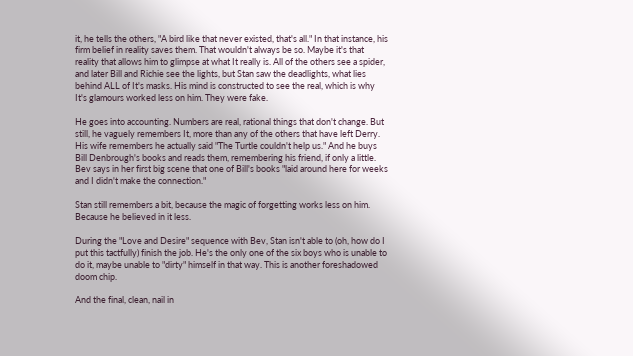it, he tells the others, "A bird like that never existed, that's all." In that instance, his firm belief in reality saves them. That wouldn't always be so. Maybe it's that reality that allows him to glimpse at what It really is. All of the others see a spider, and later Bill and Richie see the lights, but Stan saw the deadlights, what lies behind ALL of It's masks. His mind is constructed to see the real, which is why It's glamours worked less on him. They were fake.

He goes into accounting. Numbers are real, rational things that don't change. But still, he vaguely remembers It, more than any of the others that have left Derry. His wife remembers he actually said "The Turtle couldn't help us." And he buys Bill Denbrough's books and reads them, remembering his friend, if only a little. Bev says in her first big scene that one of Bill's books "laid around here for weeks and I didn't make the connection."

Stan still remembers a bit, because the magic of forgetting works less on him. Because he believed in it less.

During the "Love and Desire" sequence with Bev, Stan isn't able to (oh, how do I put this tactfully) finish the job. He's the only one of the six boys who is unable to do it, maybe unable to "dirty" himself in that way. This is another foreshadowed doom chip.

And the final, clean, nail in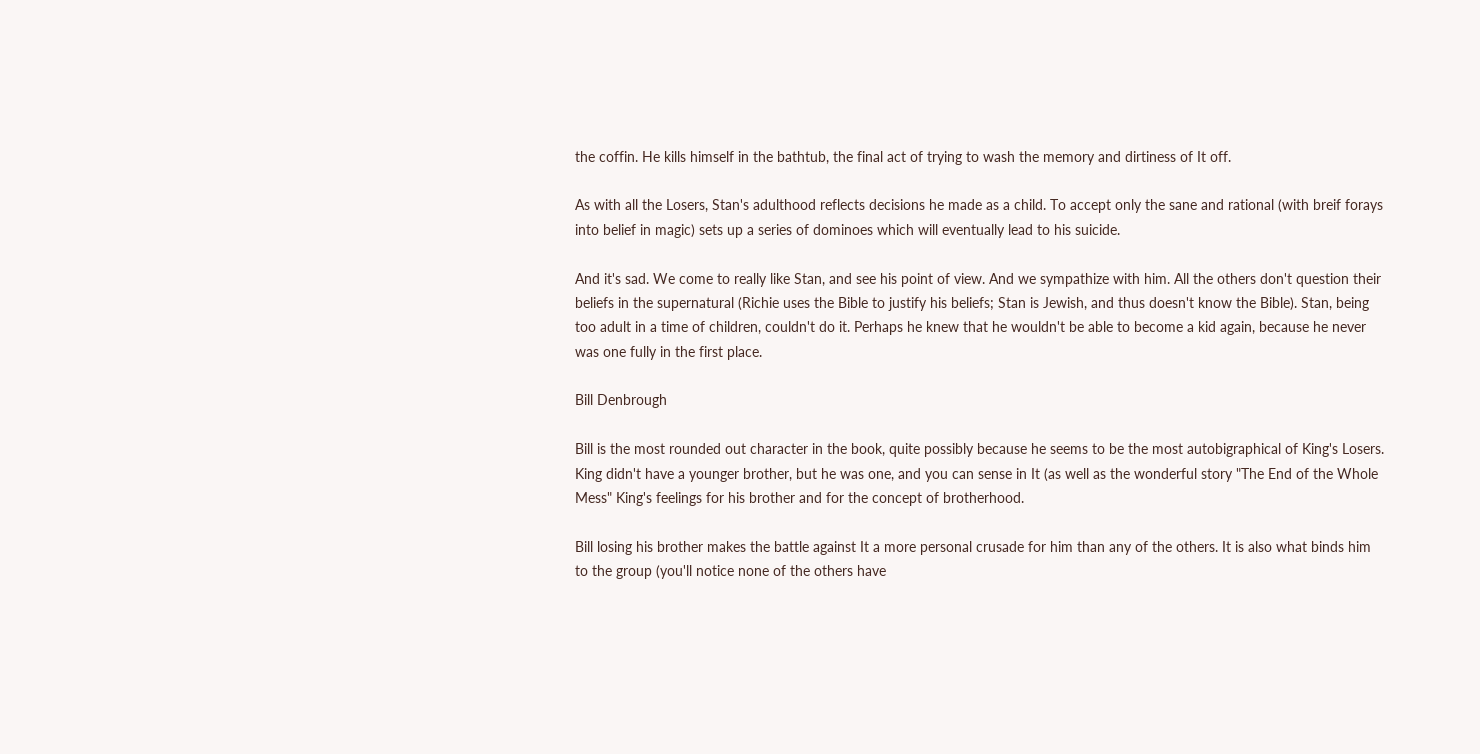the coffin. He kills himself in the bathtub, the final act of trying to wash the memory and dirtiness of It off.

As with all the Losers, Stan's adulthood reflects decisions he made as a child. To accept only the sane and rational (with breif forays into belief in magic) sets up a series of dominoes which will eventually lead to his suicide.

And it's sad. We come to really like Stan, and see his point of view. And we sympathize with him. All the others don't question their beliefs in the supernatural (Richie uses the Bible to justify his beliefs; Stan is Jewish, and thus doesn't know the Bible). Stan, being too adult in a time of children, couldn't do it. Perhaps he knew that he wouldn't be able to become a kid again, because he never was one fully in the first place.

Bill Denbrough

Bill is the most rounded out character in the book, quite possibly because he seems to be the most autobigraphical of King's Losers. King didn't have a younger brother, but he was one, and you can sense in It (as well as the wonderful story "The End of the Whole Mess" King's feelings for his brother and for the concept of brotherhood.

Bill losing his brother makes the battle against It a more personal crusade for him than any of the others. It is also what binds him to the group (you'll notice none of the others have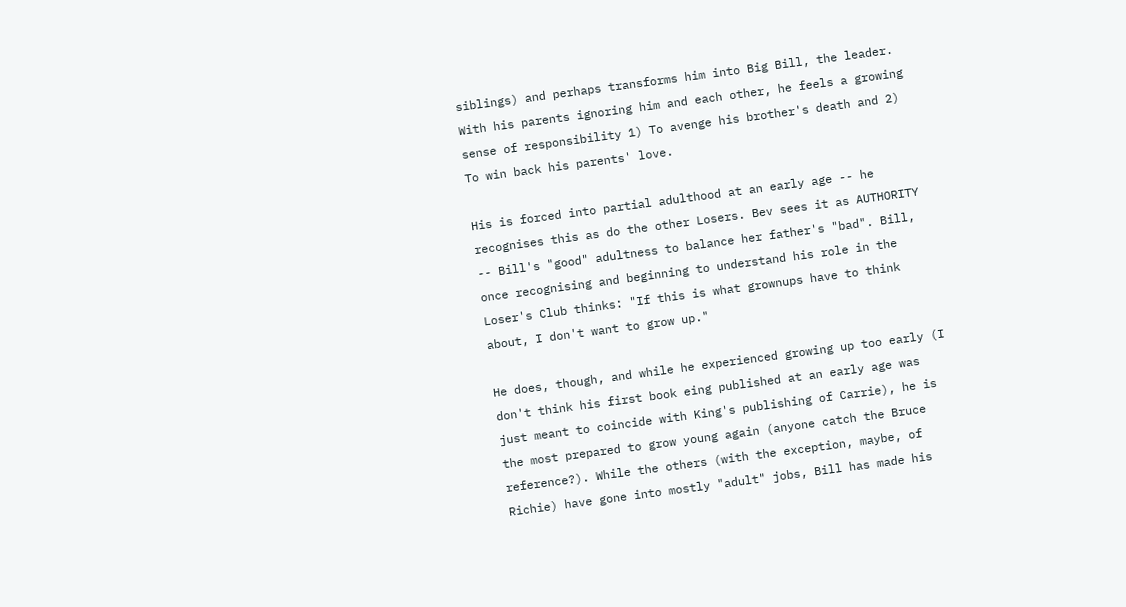siblings) and perhaps transforms him into Big Bill, the leader. With his parents ignoring him and each other, he feels a growing sense of responsibility 1) To avenge his brother's death and 2) To win back his parents' love.

His is forced into partial adulthood at an early age -- he recognises this as do the other Losers. Bev sees it as AUTHORITY -- Bill's "good" adultness to balance her father's "bad". Bill, once recognising and beginning to understand his role in the Loser's Club thinks: "If this is what grownups have to think about, I don't want to grow up."

He does, though, and while he experienced growing up too early (I don't think his first book eing published at an early age was just meant to coincide with King's publishing of Carrie), he is the most prepared to grow young again (anyone catch the Bruce reference?). While the others (with the exception, maybe, of Richie) have gone into mostly "adult" jobs, Bill has made his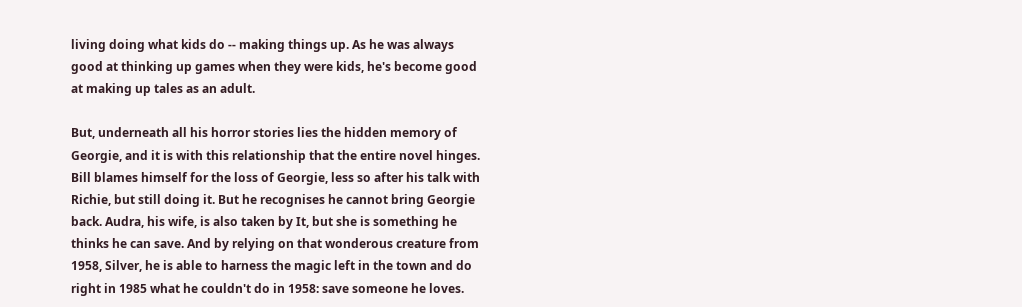living doing what kids do -- making things up. As he was always good at thinking up games when they were kids, he's become good at making up tales as an adult.

But, underneath all his horror stories lies the hidden memory of Georgie, and it is with this relationship that the entire novel hinges. Bill blames himself for the loss of Georgie, less so after his talk with Richie, but still doing it. But he recognises he cannot bring Georgie back. Audra, his wife, is also taken by It, but she is something he thinks he can save. And by relying on that wonderous creature from 1958, Silver, he is able to harness the magic left in the town and do right in 1985 what he couldn't do in 1958: save someone he loves.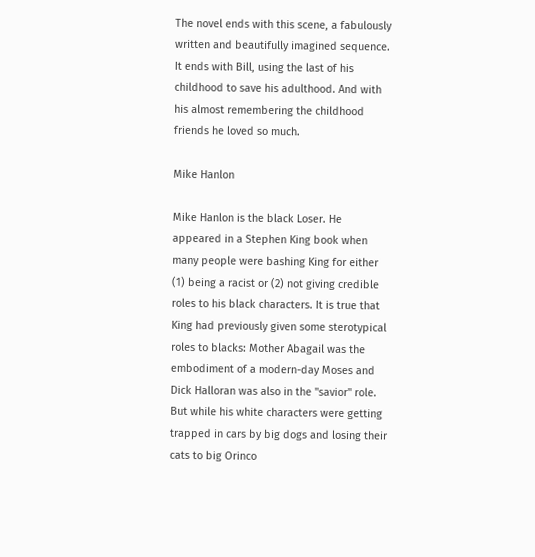The novel ends with this scene, a fabulously written and beautifully imagined sequence. It ends with Bill, using the last of his childhood to save his adulthood. And with his almost remembering the childhood friends he loved so much.

Mike Hanlon

Mike Hanlon is the black Loser. He appeared in a Stephen King book when many people were bashing King for either (1) being a racist or (2) not giving credible roles to his black characters. It is true that King had previously given some sterotypical roles to blacks: Mother Abagail was the embodiment of a modern-day Moses and Dick Halloran was also in the "savior" role. But while his white characters were getting trapped in cars by big dogs and losing their cats to big Orinco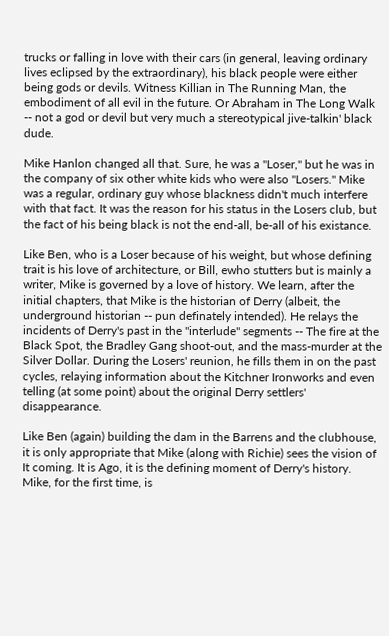trucks or falling in love with their cars (in general, leaving ordinary lives eclipsed by the extraordinary), his black people were either being gods or devils. Witness Killian in The Running Man, the embodiment of all evil in the future. Or Abraham in The Long Walk -- not a god or devil but very much a stereotypical jive-talkin' black dude.

Mike Hanlon changed all that. Sure, he was a "Loser," but he was in the company of six other white kids who were also "Losers." Mike was a regular, ordinary guy whose blackness didn't much interfere with that fact. It was the reason for his status in the Losers club, but the fact of his being black is not the end-all, be-all of his existance.

Like Ben, who is a Loser because of his weight, but whose defining trait is his love of architecture, or Bill, ewho stutters but is mainly a writer, Mike is governed by a love of history. We learn, after the initial chapters, that Mike is the historian of Derry (albeit, the underground historian -- pun definately intended). He relays the incidents of Derry's past in the "interlude" segments -- The fire at the Black Spot, the Bradley Gang shoot-out, and the mass-murder at the Silver Dollar. During the Losers' reunion, he fills them in on the past cycles, relaying information about the Kitchner Ironworks and even telling (at some point) about the original Derry settlers' disappearance.

Like Ben (again) building the dam in the Barrens and the clubhouse, it is only appropriate that Mike (along with Richie) sees the vision of It coming. It is Ago, it is the defining moment of Derry's history. Mike, for the first time, is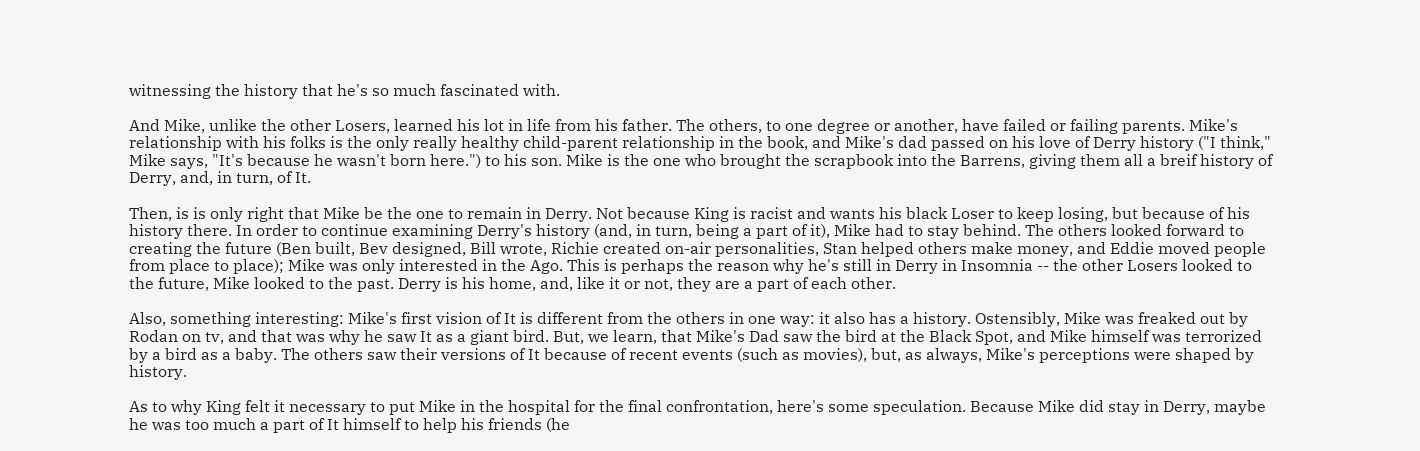witnessing the history that he's so much fascinated with.

And Mike, unlike the other Losers, learned his lot in life from his father. The others, to one degree or another, have failed or failing parents. Mike's relationship with his folks is the only really healthy child-parent relationship in the book, and Mike's dad passed on his love of Derry history ("I think," Mike says, "It's because he wasn't born here.") to his son. Mike is the one who brought the scrapbook into the Barrens, giving them all a breif history of Derry, and, in turn, of It.

Then, is is only right that Mike be the one to remain in Derry. Not because King is racist and wants his black Loser to keep losing, but because of his history there. In order to continue examining Derry's history (and, in turn, being a part of it), Mike had to stay behind. The others looked forward to creating the future (Ben built, Bev designed, Bill wrote, Richie created on-air personalities, Stan helped others make money, and Eddie moved people from place to place); Mike was only interested in the Ago. This is perhaps the reason why he's still in Derry in Insomnia -- the other Losers looked to the future, Mike looked to the past. Derry is his home, and, like it or not, they are a part of each other.

Also, something interesting: Mike's first vision of It is different from the others in one way: it also has a history. Ostensibly, Mike was freaked out by Rodan on tv, and that was why he saw It as a giant bird. But, we learn, that Mike's Dad saw the bird at the Black Spot, and Mike himself was terrorized by a bird as a baby. The others saw their versions of It because of recent events (such as movies), but, as always, Mike's perceptions were shaped by history.

As to why King felt it necessary to put Mike in the hospital for the final confrontation, here's some speculation. Because Mike did stay in Derry, maybe he was too much a part of It himself to help his friends (he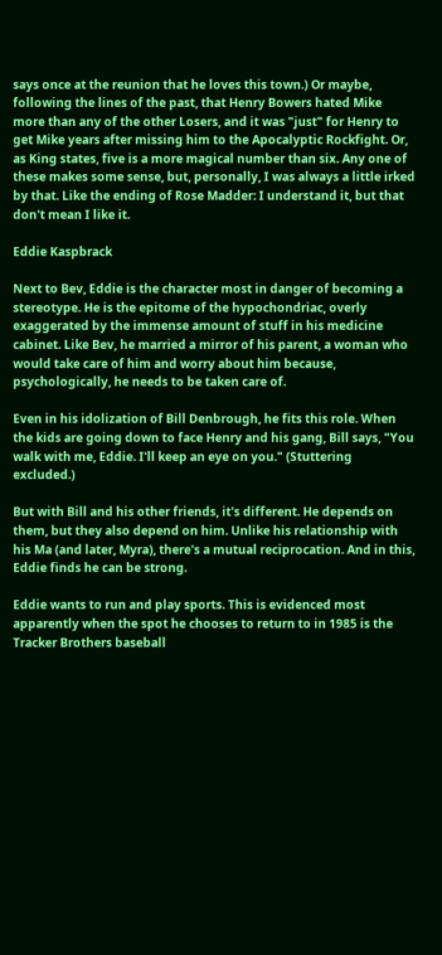says once at the reunion that he loves this town.) Or maybe, following the lines of the past, that Henry Bowers hated Mike more than any of the other Losers, and it was "just" for Henry to get Mike years after missing him to the Apocalyptic Rockfight. Or, as King states, five is a more magical number than six. Any one of these makes some sense, but, personally, I was always a little irked by that. Like the ending of Rose Madder: I understand it, but that don't mean I like it.

Eddie Kaspbrack

Next to Bev, Eddie is the character most in danger of becoming a stereotype. He is the epitome of the hypochondriac, overly exaggerated by the immense amount of stuff in his medicine cabinet. Like Bev, he married a mirror of his parent, a woman who would take care of him and worry about him because, psychologically, he needs to be taken care of.

Even in his idolization of Bill Denbrough, he fits this role. When the kids are going down to face Henry and his gang, Bill says, "You walk with me, Eddie. I'll keep an eye on you." (Stuttering excluded.)

But with Bill and his other friends, it's different. He depends on them, but they also depend on him. Unlike his relationship with his Ma (and later, Myra), there's a mutual reciprocation. And in this, Eddie finds he can be strong.

Eddie wants to run and play sports. This is evidenced most apparently when the spot he chooses to return to in 1985 is the Tracker Brothers baseball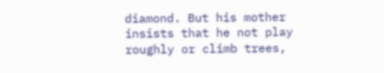diamond. But his mother insists that he not play roughly or climb trees,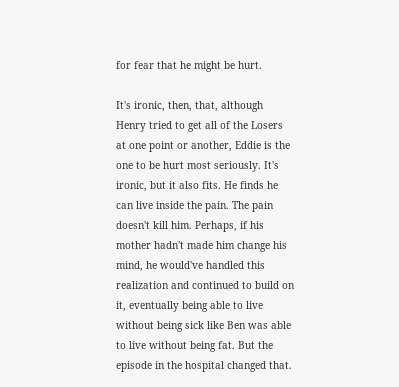for fear that he might be hurt.

It's ironic, then, that, although Henry tried to get all of the Losers at one point or another, Eddie is the one to be hurt most seriously. It's ironic, but it also fits. He finds he can live inside the pain. The pain doesn't kill him. Perhaps, if his mother hadn't made him change his mind, he would've handled this realization and continued to build on it, eventually being able to live without being sick like Ben was able to live without being fat. But the episode in the hospital changed that.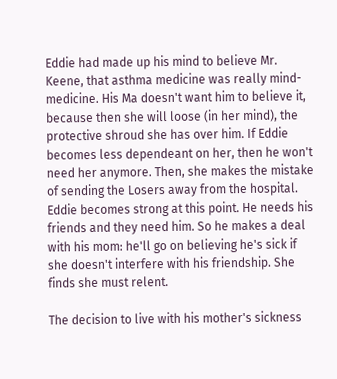Eddie had made up his mind to believe Mr. Keene, that asthma medicine was really mind-medicine. His Ma doesn't want him to believe it, because then she will loose (in her mind), the protective shroud she has over him. If Eddie becomes less dependeant on her, then he won't need her anymore. Then, she makes the mistake of sending the Losers away from the hospital. Eddie becomes strong at this point. He needs his friends and they need him. So he makes a deal with his mom: he'll go on believing he's sick if she doesn't interfere with his friendship. She finds she must relent.

The decision to live with his mother's sickness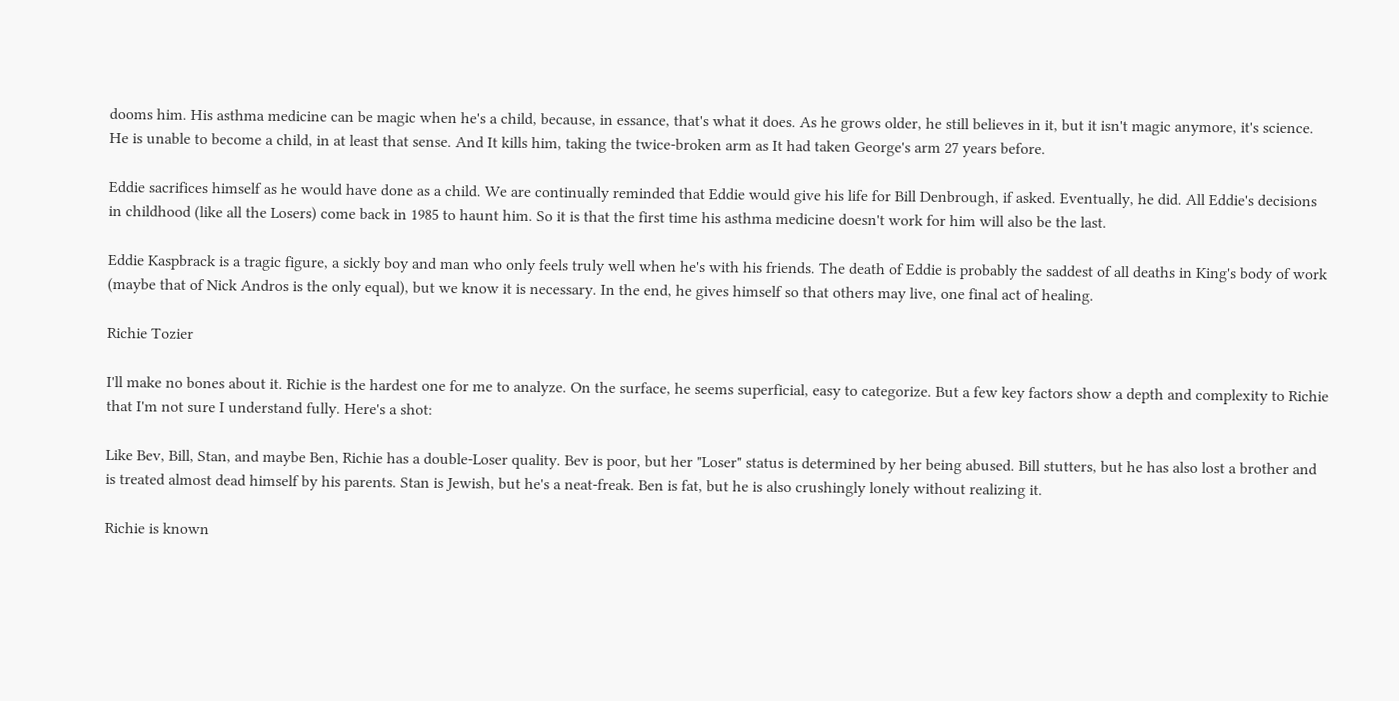dooms him. His asthma medicine can be magic when he's a child, because, in essance, that's what it does. As he grows older, he still believes in it, but it isn't magic anymore, it's science. He is unable to become a child, in at least that sense. And It kills him, taking the twice-broken arm as It had taken George's arm 27 years before.

Eddie sacrifices himself as he would have done as a child. We are continually reminded that Eddie would give his life for Bill Denbrough, if asked. Eventually, he did. All Eddie's decisions in childhood (like all the Losers) come back in 1985 to haunt him. So it is that the first time his asthma medicine doesn't work for him will also be the last.

Eddie Kaspbrack is a tragic figure, a sickly boy and man who only feels truly well when he's with his friends. The death of Eddie is probably the saddest of all deaths in King's body of work (maybe that of Nick Andros is the only equal), but we know it is necessary. In the end, he gives himself so that others may live, one final act of healing.

Richie Tozier

I'll make no bones about it. Richie is the hardest one for me to analyze. On the surface, he seems superficial, easy to categorize. But a few key factors show a depth and complexity to Richie that I'm not sure I understand fully. Here's a shot:

Like Bev, Bill, Stan, and maybe Ben, Richie has a double-Loser quality. Bev is poor, but her "Loser" status is determined by her being abused. Bill stutters, but he has also lost a brother and is treated almost dead himself by his parents. Stan is Jewish, but he's a neat-freak. Ben is fat, but he is also crushingly lonely without realizing it.

Richie is known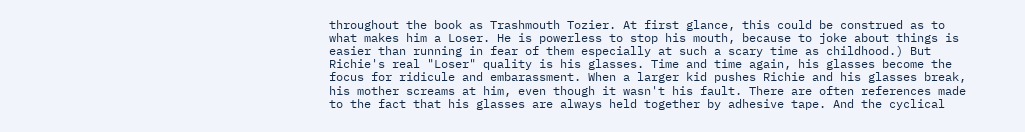throughout the book as Trashmouth Tozier. At first glance, this could be construed as to what makes him a Loser. He is powerless to stop his mouth, because to joke about things is easier than running in fear of them especially at such a scary time as childhood.) But Richie's real "Loser" quality is his glasses. Time and time again, his glasses become the focus for ridicule and embarassment. When a larger kid pushes Richie and his glasses break, his mother screams at him, even though it wasn't his fault. There are often references made to the fact that his glasses are always held together by adhesive tape. And the cyclical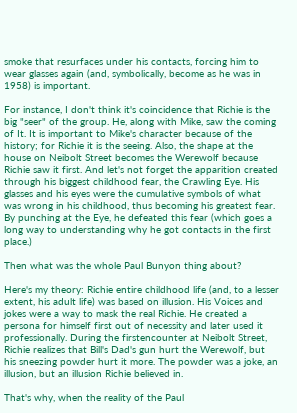smoke that resurfaces under his contacts, forcing him to wear glasses again (and, symbolically, become as he was in 1958) is important.

For instance, I don't think it's coincidence that Richie is the big "seer" of the group. He, along with Mike, saw the coming of It. It is important to Mike's character because of the history; for Richie it is the seeing. Also, the shape at the house on Neibolt Street becomes the Werewolf because Richie saw it first. And let's not forget the apparition created through his biggest childhood fear, the Crawling Eye. His glasses and his eyes were the cumulative symbols of what was wrong in his childhood, thus becoming his greatest fear. By punching at the Eye, he defeated this fear (which goes a long way to understanding why he got contacts in the first place.)

Then what was the whole Paul Bunyon thing about?

Here's my theory: Richie entire childhood life (and, to a lesser extent, his adult life) was based on illusion. His Voices and jokes were a way to mask the real Richie. He created a persona for himself first out of necessity and later used it professionally. During the firstencounter at Neibolt Street, Richie realizes that Bill's Dad's gun hurt the Werewolf, but his sneezing powder hurt it more. The powder was a joke, an illusion, but an illusion Richie believed in.

That's why, when the reality of the Paul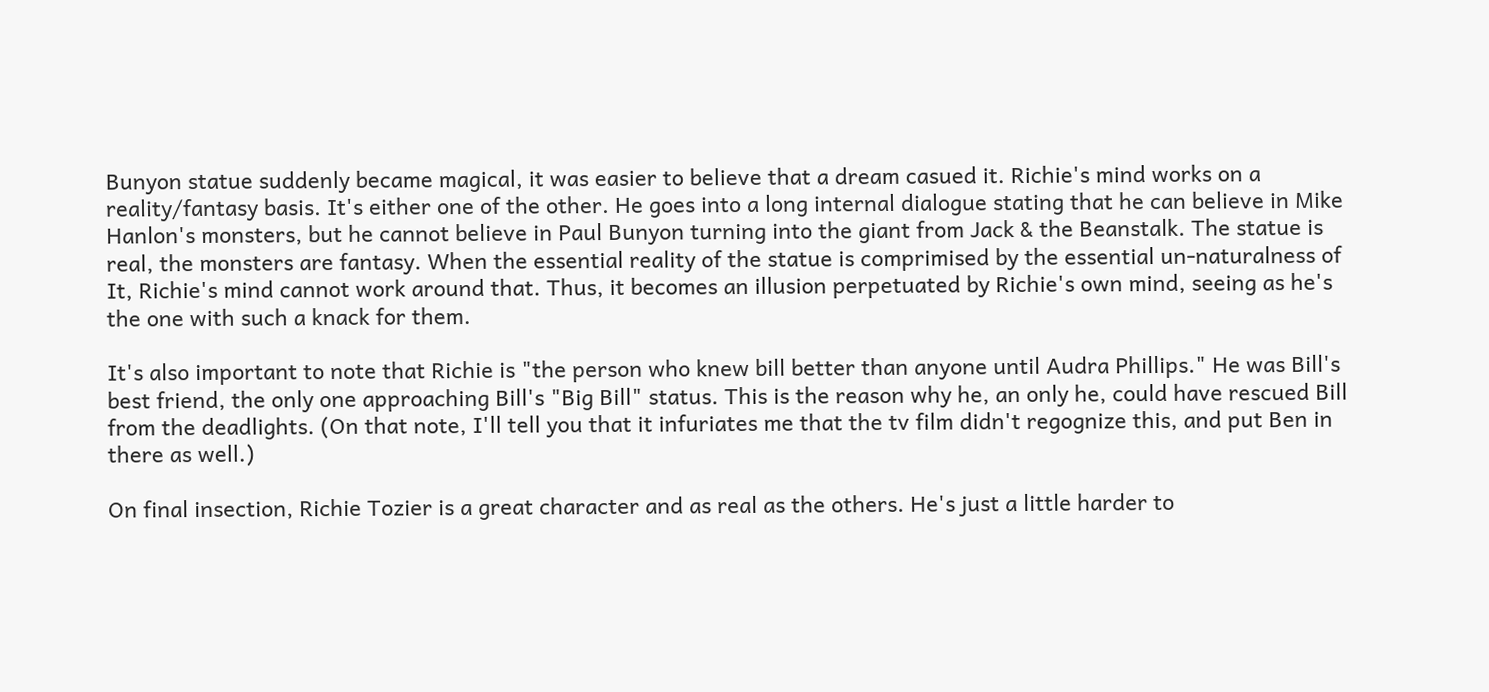Bunyon statue suddenly became magical, it was easier to believe that a dream casued it. Richie's mind works on a reality/fantasy basis. It's either one of the other. He goes into a long internal dialogue stating that he can believe in Mike Hanlon's monsters, but he cannot believe in Paul Bunyon turning into the giant from Jack & the Beanstalk. The statue is real, the monsters are fantasy. When the essential reality of the statue is comprimised by the essential un-naturalness of It, Richie's mind cannot work around that. Thus, it becomes an illusion perpetuated by Richie's own mind, seeing as he's the one with such a knack for them.

It's also important to note that Richie is "the person who knew bill better than anyone until Audra Phillips." He was Bill's best friend, the only one approaching Bill's "Big Bill" status. This is the reason why he, an only he, could have rescued Bill from the deadlights. (On that note, I'll tell you that it infuriates me that the tv film didn't regognize this, and put Ben in there as well.)

On final insection, Richie Tozier is a great character and as real as the others. He's just a little harder to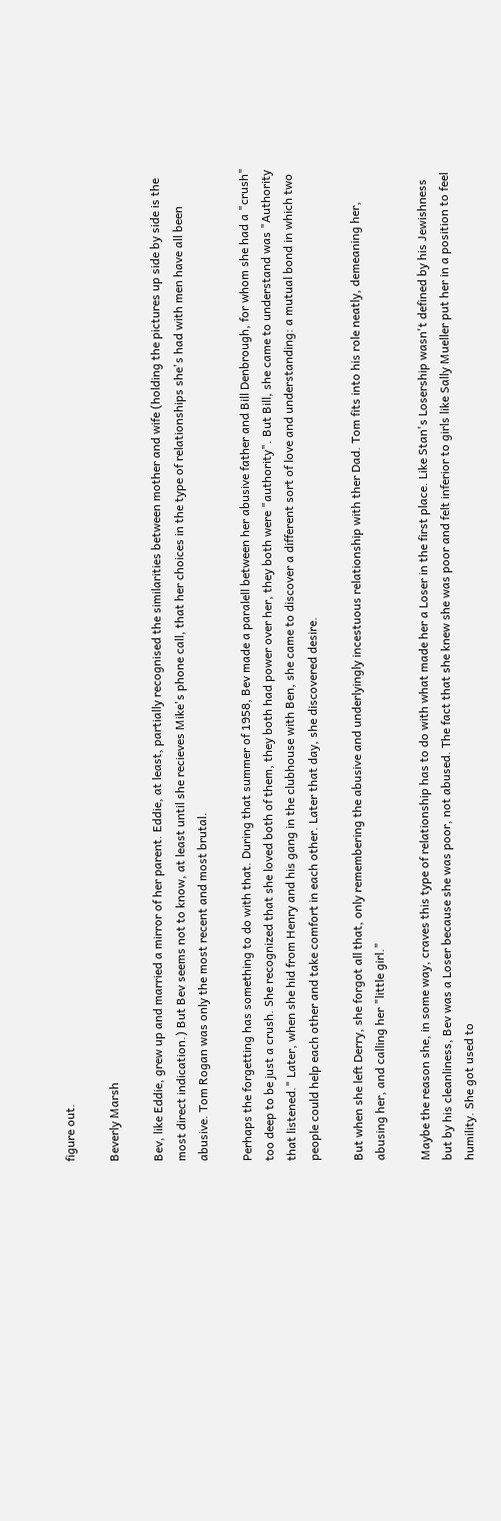figure out.

Beverly Marsh

Bev, like Eddie, grew up and married a mirror of her parent. Eddie, at least, partially recognised the similarities between mother and wife (holding the pictures up side by side is the most direct indication.) But Bev seems not to know, at least until she recieves Mike's phone call, that her choices in the type of relationships she's had with men have all been abusive. Tom Rogan was only the most recent and most brutal.

Perhaps the forgetting has something to do with that. During that summer of 1958, Bev made a paralell between her abusive father and Bill Denbrough, for whom she had a "crush" too deep to be just a crush. She recognized that she loved both of them, they both had power over her, they both were "authority". But Bill, she came to understand was "Authority that listened." Later, when she hid from Henry and his gang in the clubhouse with Ben, she came to discover a different sort of love and understanding: a mutual bond in which two people could help each other and take comfort in each other. Later that day, she discovered desire.

But when she left Derry, she forgot all that, only remembering the abusive and underlyingly incestuous relationship with ther Dad. Tom fits into his role neatly, demeaning her, abusing her, and calling her "little girl."

Maybe the reason she, in some way, craves this type of relationship has to do with what made her a Loser in the first place. Like Stan's Losership wasn't defined by his Jewishness but by his cleanliness, Bev was a Loser because she was poor, not abused. The fact that she knew she was poor and felt inferior to girls like Sally Mueller put her in a position to feel humility. She got used to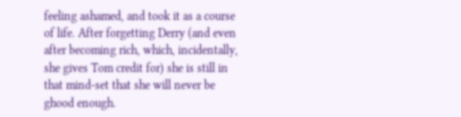feeling ashamed, and took it as a course of life. After forgetting Derry (and even after becoming rich, which, incidentally, she gives Tom credit for) she is still in that mind-set that she will never be ghood enough.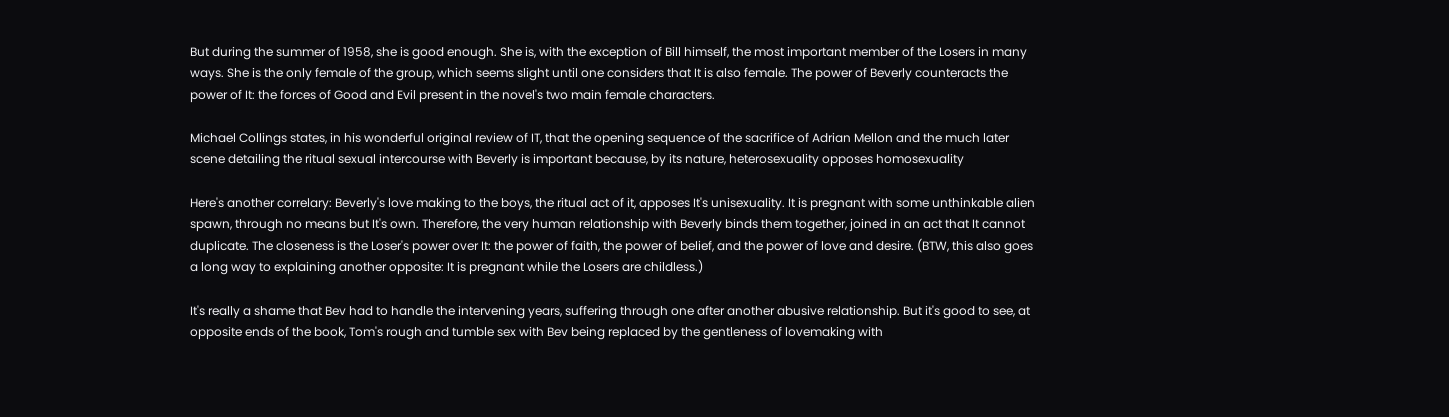But during the summer of 1958, she is good enough. She is, with the exception of Bill himself, the most important member of the Losers in many ways. She is the only female of the group, which seems slight until one considers that It is also female. The power of Beverly counteracts the power of It: the forces of Good and Evil present in the novel's two main female characters.

Michael Collings states, in his wonderful original review of IT, that the opening sequence of the sacrifice of Adrian Mellon and the much later scene detailing the ritual sexual intercourse with Beverly is important because, by its nature, heterosexuality opposes homosexuality

Here's another correlary: Beverly's love making to the boys, the ritual act of it, apposes It's unisexuality. It is pregnant with some unthinkable alien spawn, through no means but It's own. Therefore, the very human relationship with Beverly binds them together, joined in an act that It cannot duplicate. The closeness is the Loser's power over It: the power of faith, the power of belief, and the power of love and desire. (BTW, this also goes a long way to explaining another opposite: It is pregnant while the Losers are childless.)

It's really a shame that Bev had to handle the intervening years, suffering through one after another abusive relationship. But it's good to see, at opposite ends of the book, Tom's rough and tumble sex with Bev being replaced by the gentleness of lovemaking with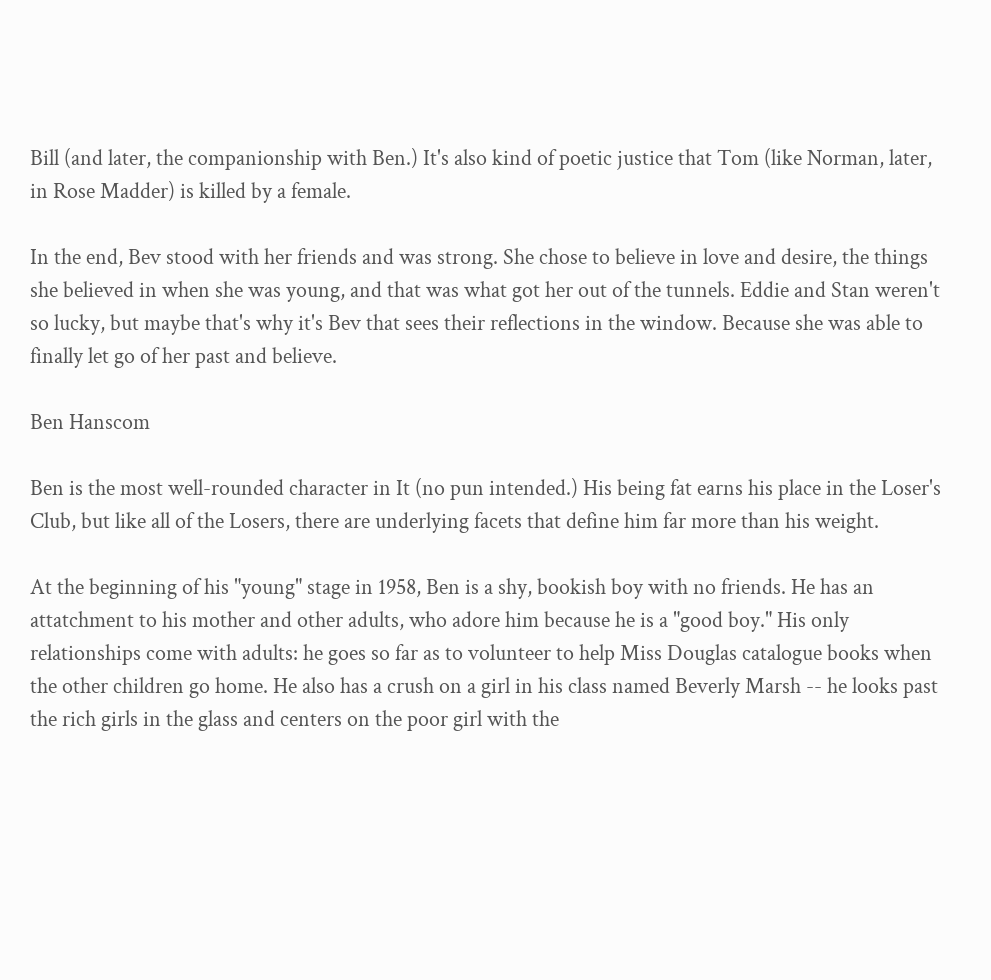Bill (and later, the companionship with Ben.) It's also kind of poetic justice that Tom (like Norman, later, in Rose Madder) is killed by a female.

In the end, Bev stood with her friends and was strong. She chose to believe in love and desire, the things she believed in when she was young, and that was what got her out of the tunnels. Eddie and Stan weren't so lucky, but maybe that's why it's Bev that sees their reflections in the window. Because she was able to finally let go of her past and believe.

Ben Hanscom

Ben is the most well-rounded character in It (no pun intended.) His being fat earns his place in the Loser's Club, but like all of the Losers, there are underlying facets that define him far more than his weight.

At the beginning of his "young" stage in 1958, Ben is a shy, bookish boy with no friends. He has an attatchment to his mother and other adults, who adore him because he is a "good boy." His only relationships come with adults: he goes so far as to volunteer to help Miss Douglas catalogue books when the other children go home. He also has a crush on a girl in his class named Beverly Marsh -- he looks past the rich girls in the glass and centers on the poor girl with the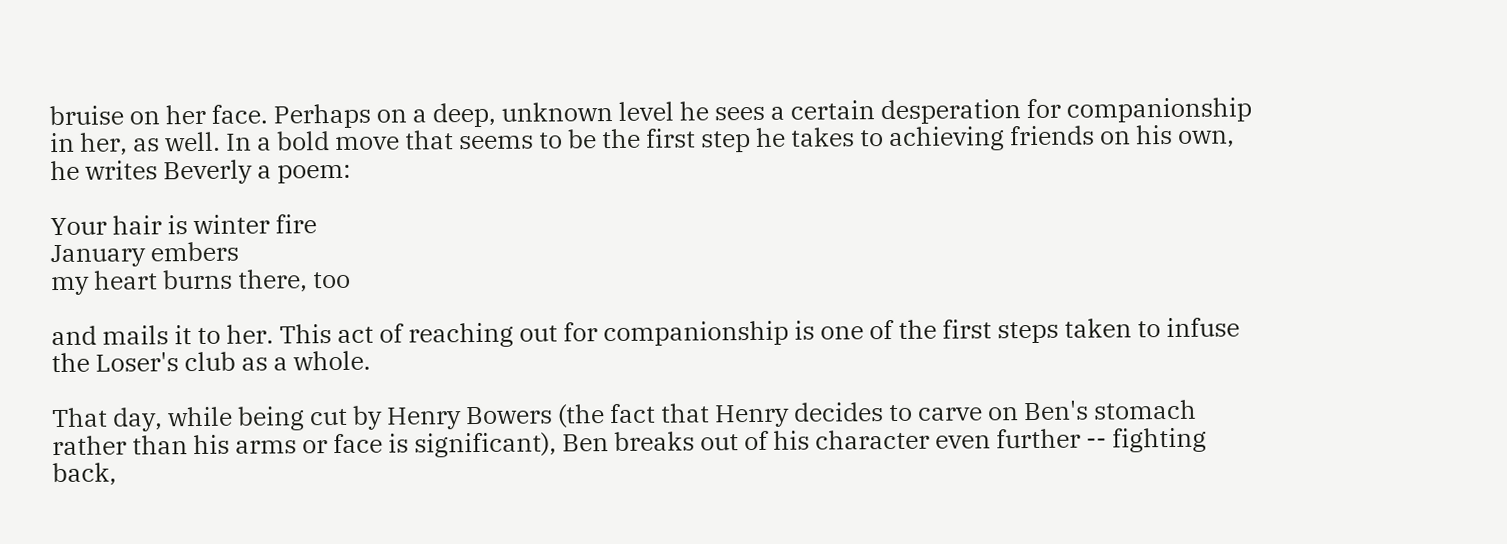bruise on her face. Perhaps on a deep, unknown level he sees a certain desperation for companionship in her, as well. In a bold move that seems to be the first step he takes to achieving friends on his own, he writes Beverly a poem:

Your hair is winter fire
January embers
my heart burns there, too

and mails it to her. This act of reaching out for companionship is one of the first steps taken to infuse the Loser's club as a whole.

That day, while being cut by Henry Bowers (the fact that Henry decides to carve on Ben's stomach rather than his arms or face is significant), Ben breaks out of his character even further -- fighting back,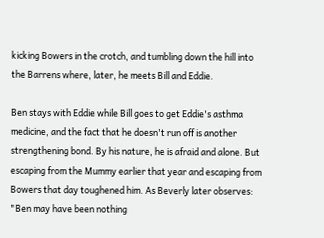kicking Bowers in the crotch, and tumbling down the hill into the Barrens where, later, he meets Bill and Eddie.

Ben stays with Eddie while Bill goes to get Eddie's asthma medicine, and the fact that he doesn't run off is another strengthening bond. By his nature, he is afraid and alone. But escaping from the Mummy earlier that year and escaping from Bowers that day toughened him. As Beverly later observes: "Ben may have been nothing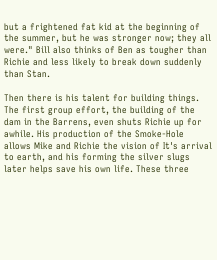but a frightened fat kid at the beginning of the summer, but he was stronger now; they all were." Bill also thinks of Ben as tougher than Richie and less likely to break down suddenly than Stan.

Then there is his talent for building things. The first group effort, the building of the dam in the Barrens, even shuts Richie up for awhile. His production of the Smoke-Hole allows Mike and Richie the vision of It's arrival to earth, and his forming the silver slugs later helps save his own life. These three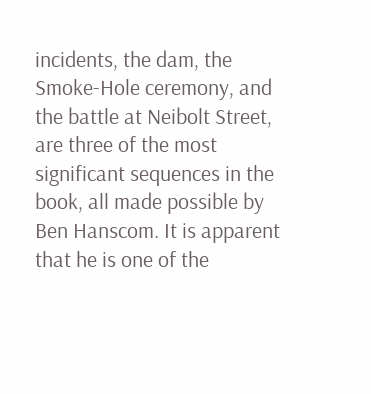incidents, the dam, the Smoke-Hole ceremony, and the battle at Neibolt Street, are three of the most significant sequences in the book, all made possible by Ben Hanscom. It is apparent that he is one of the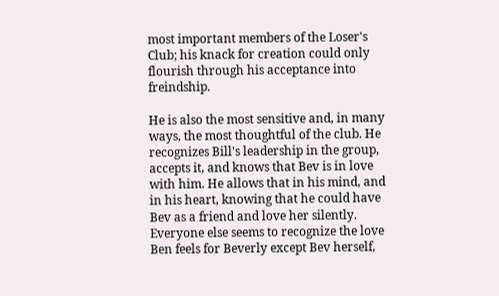most important members of the Loser's Club; his knack for creation could only flourish through his acceptance into freindship.

He is also the most sensitive and, in many ways, the most thoughtful of the club. He recognizes Bill's leadership in the group, accepts it, and knows that Bev is in love with him. He allows that in his mind, and in his heart, knowing that he could have Bev as a friend and love her silently. Everyone else seems to recognize the love Ben feels for Beverly except Bev herself,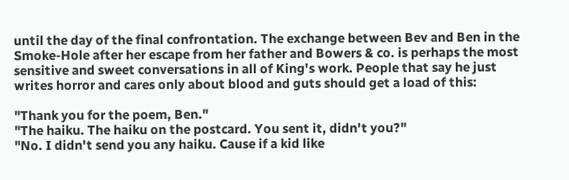until the day of the final confrontation. The exchange between Bev and Ben in the Smoke-Hole after her escape from her father and Bowers & co. is perhaps the most sensitive and sweet conversations in all of King's work. People that say he just writes horror and cares only about blood and guts should get a load of this:

"Thank you for the poem, Ben."
"The haiku. The haiku on the postcard. You sent it, didn't you?"
"No. I didn't send you any haiku. Cause if a kid like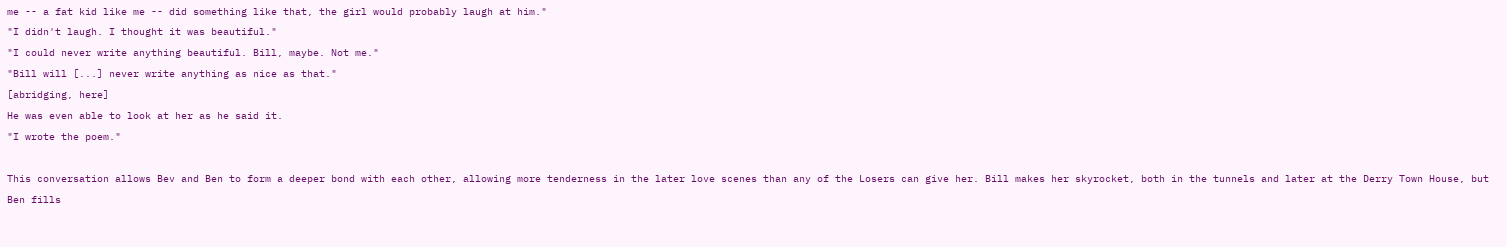me -- a fat kid like me -- did something like that, the girl would probably laugh at him."
"I didn't laugh. I thought it was beautiful."
"I could never write anything beautiful. Bill, maybe. Not me."
"Bill will [...] never write anything as nice as that."
[abridging, here]
He was even able to look at her as he said it.
"I wrote the poem."

This conversation allows Bev and Ben to form a deeper bond with each other, allowing more tenderness in the later love scenes than any of the Losers can give her. Bill makes her skyrocket, both in the tunnels and later at the Derry Town House, but Ben fills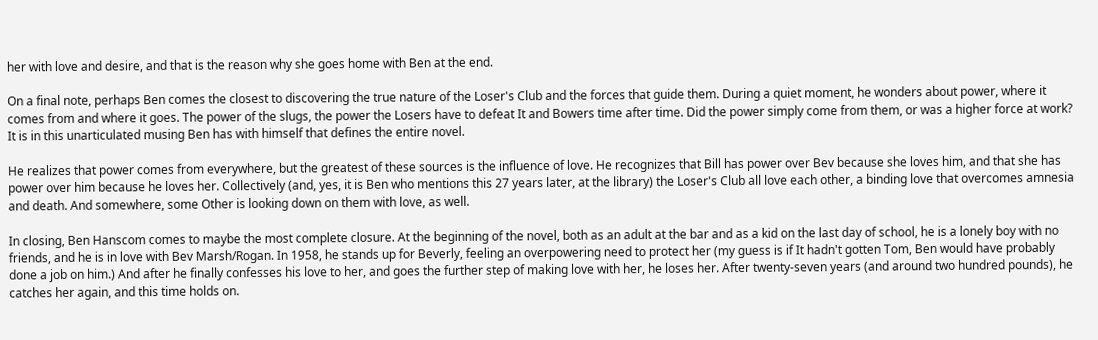her with love and desire, and that is the reason why she goes home with Ben at the end.

On a final note, perhaps Ben comes the closest to discovering the true nature of the Loser's Club and the forces that guide them. During a quiet moment, he wonders about power, where it comes from and where it goes. The power of the slugs, the power the Losers have to defeat It and Bowers time after time. Did the power simply come from them, or was a higher force at work? It is in this unarticulated musing Ben has with himself that defines the entire novel.

He realizes that power comes from everywhere, but the greatest of these sources is the influence of love. He recognizes that Bill has power over Bev because she loves him, and that she has power over him because he loves her. Collectively (and, yes, it is Ben who mentions this 27 years later, at the library) the Loser's Club all love each other, a binding love that overcomes amnesia and death. And somewhere, some Other is looking down on them with love, as well.

In closing, Ben Hanscom comes to maybe the most complete closure. At the beginning of the novel, both as an adult at the bar and as a kid on the last day of school, he is a lonely boy with no friends, and he is in love with Bev Marsh/Rogan. In 1958, he stands up for Beverly, feeling an overpowering need to protect her (my guess is if It hadn't gotten Tom, Ben would have probably done a job on him.) And after he finally confesses his love to her, and goes the further step of making love with her, he loses her. After twenty-seven years (and around two hundred pounds), he catches her again, and this time holds on.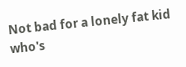Not bad for a lonely fat kid who's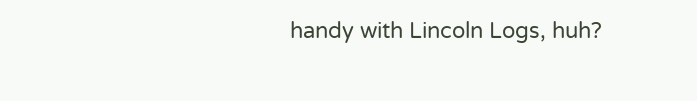handy with Lincoln Logs, huh?